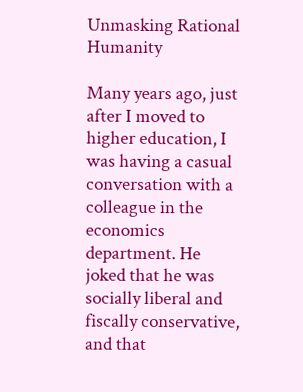Unmasking Rational Humanity

Many years ago, just after I moved to higher education, I was having a casual conversation with a colleague in the economics department. He joked that he was socially liberal and fiscally conservative, and that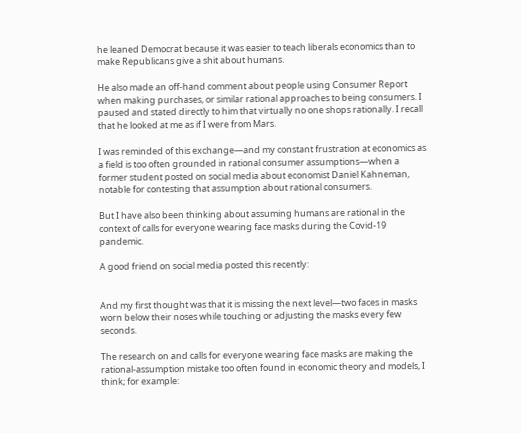he leaned Democrat because it was easier to teach liberals economics than to make Republicans give a shit about humans.

He also made an off-hand comment about people using Consumer Report when making purchases, or similar rational approaches to being consumers. I paused and stated directly to him that virtually no one shops rationally. I recall that he looked at me as if I were from Mars.

I was reminded of this exchange—and my constant frustration at economics as a field is too often grounded in rational consumer assumptions—when a former student posted on social media about economist Daniel Kahneman, notable for contesting that assumption about rational consumers.

But I have also been thinking about assuming humans are rational in the context of calls for everyone wearing face masks during the Covid-19 pandemic.

A good friend on social media posted this recently:


And my first thought was that it is missing the next level—two faces in masks worn below their noses while touching or adjusting the masks every few seconds.

The research on and calls for everyone wearing face masks are making the rational-assumption mistake too often found in economic theory and models, I think; for example: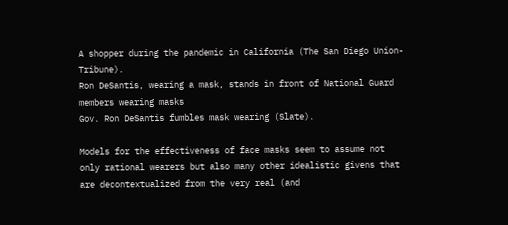A shopper during the pandemic in California (The San Diego Union-Tribune).
Ron DeSantis, wearing a mask, stands in front of National Guard members wearing masks
Gov. Ron DeSantis fumbles mask wearing (Slate).

Models for the effectiveness of face masks seem to assume not only rational wearers but also many other idealistic givens that are decontextualized from the very real (and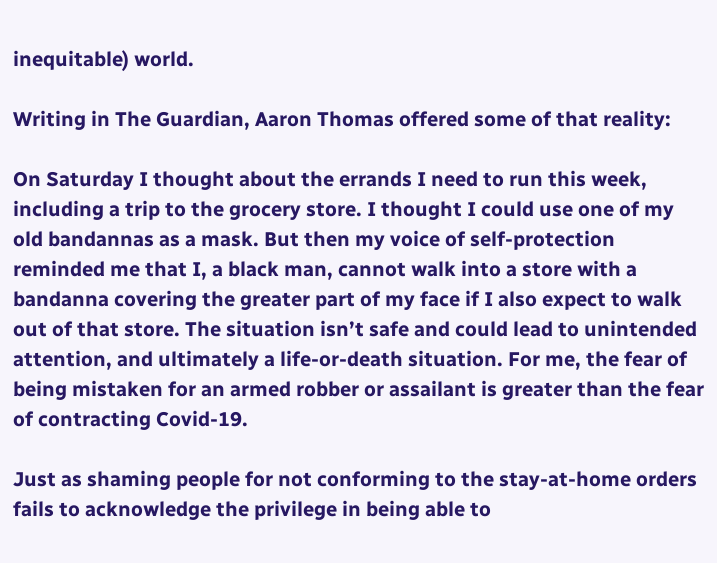inequitable) world.

Writing in The Guardian, Aaron Thomas offered some of that reality:

On Saturday I thought about the errands I need to run this week, including a trip to the grocery store. I thought I could use one of my old bandannas as a mask. But then my voice of self-protection reminded me that I, a black man, cannot walk into a store with a bandanna covering the greater part of my face if I also expect to walk out of that store. The situation isn’t safe and could lead to unintended attention, and ultimately a life-or-death situation. For me, the fear of being mistaken for an armed robber or assailant is greater than the fear of contracting Covid-19.

Just as shaming people for not conforming to the stay-at-home orders fails to acknowledge the privilege in being able to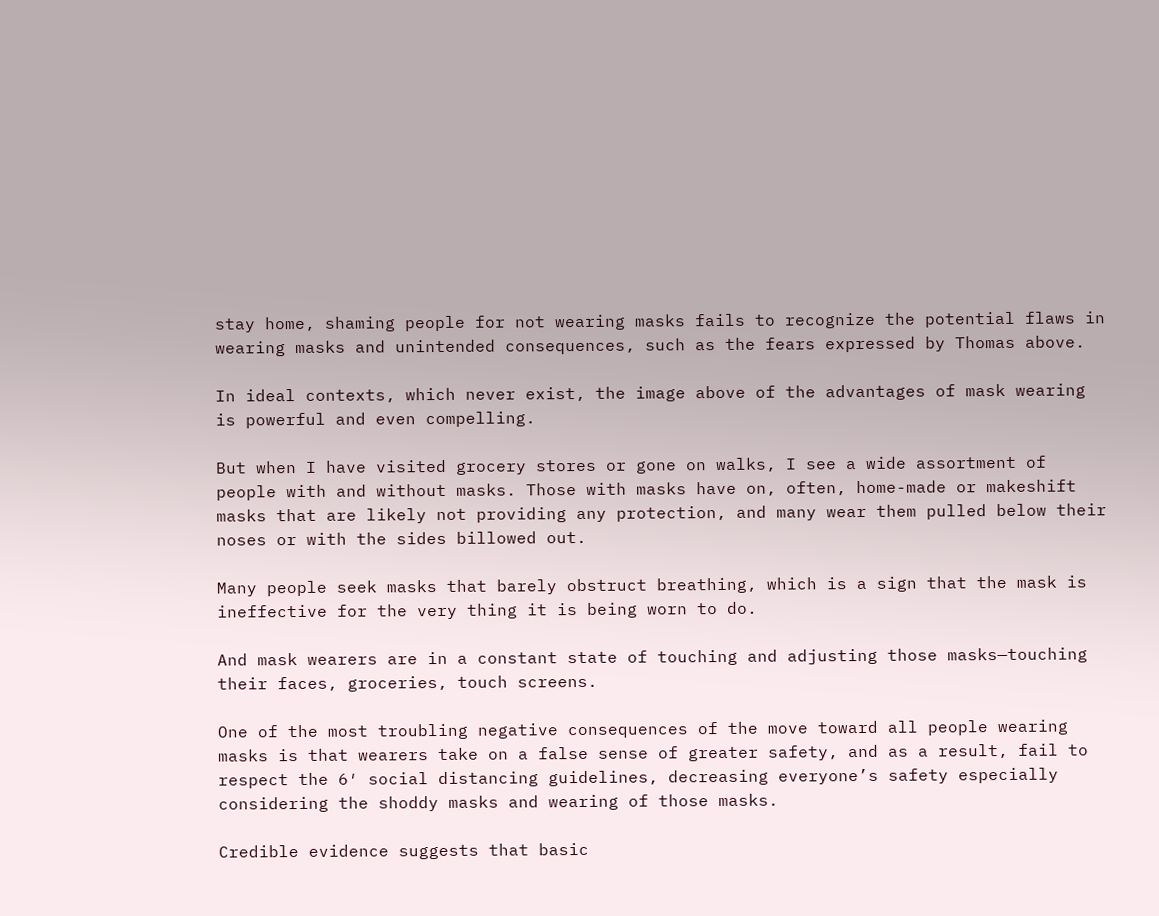stay home, shaming people for not wearing masks fails to recognize the potential flaws in wearing masks and unintended consequences, such as the fears expressed by Thomas above.

In ideal contexts, which never exist, the image above of the advantages of mask wearing is powerful and even compelling.

But when I have visited grocery stores or gone on walks, I see a wide assortment of people with and without masks. Those with masks have on, often, home-made or makeshift masks that are likely not providing any protection, and many wear them pulled below their noses or with the sides billowed out.

Many people seek masks that barely obstruct breathing, which is a sign that the mask is ineffective for the very thing it is being worn to do.

And mask wearers are in a constant state of touching and adjusting those masks—touching their faces, groceries, touch screens.

One of the most troubling negative consequences of the move toward all people wearing masks is that wearers take on a false sense of greater safety, and as a result, fail to respect the 6′ social distancing guidelines, decreasing everyone’s safety especially considering the shoddy masks and wearing of those masks.

Credible evidence suggests that basic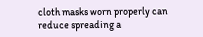cloth masks worn properly can reduce spreading a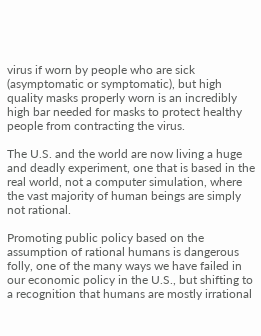virus if worn by people who are sick (asymptomatic or symptomatic), but high quality masks properly worn is an incredibly high bar needed for masks to protect healthy people from contracting the virus.

The U.S. and the world are now living a huge and deadly experiment, one that is based in the real world, not a computer simulation, where the vast majority of human beings are simply not rational.

Promoting public policy based on the assumption of rational humans is dangerous folly, one of the many ways we have failed in our economic policy in the U.S., but shifting to a recognition that humans are mostly irrational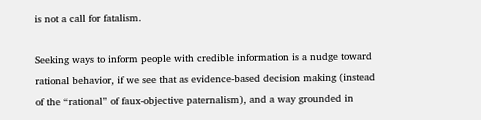is not a call for fatalism.

Seeking ways to inform people with credible information is a nudge toward rational behavior, if we see that as evidence-based decision making (instead of the “rational” of faux-objective paternalism), and a way grounded in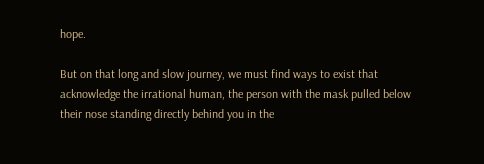hope.

But on that long and slow journey, we must find ways to exist that acknowledge the irrational human, the person with the mask pulled below their nose standing directly behind you in the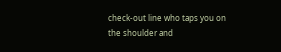check-out line who taps you on the shoulder and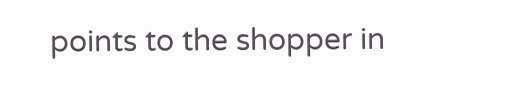points to the shopper in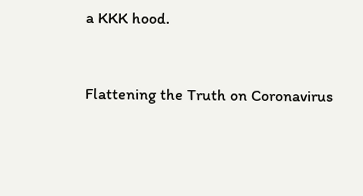a KKK hood.


Flattening the Truth on Coronavirus